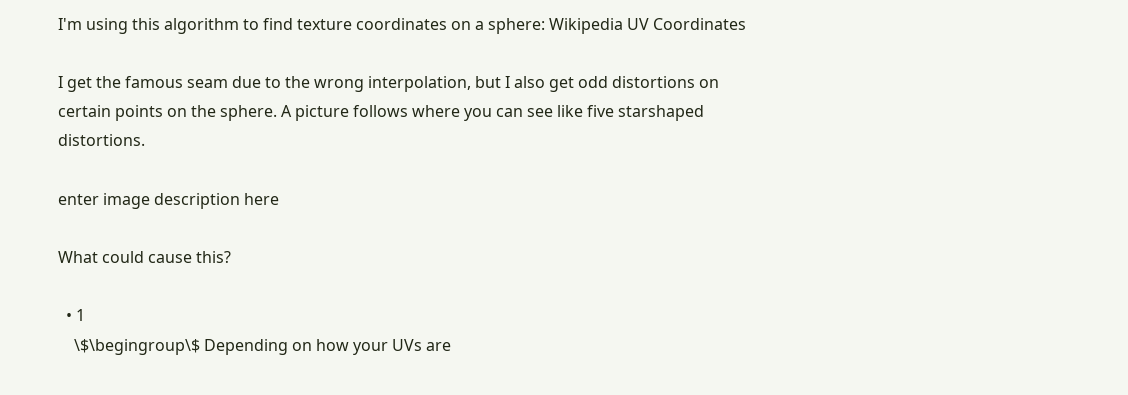I'm using this algorithm to find texture coordinates on a sphere: Wikipedia UV Coordinates

I get the famous seam due to the wrong interpolation, but I also get odd distortions on certain points on the sphere. A picture follows where you can see like five starshaped distortions.

enter image description here

What could cause this?

  • 1
    \$\begingroup\$ Depending on how your UVs are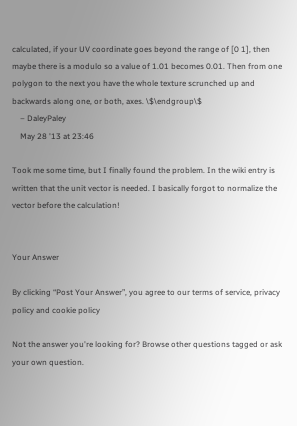calculated, if your UV coordinate goes beyond the range of [0 1], then maybe there is a modulo so a value of 1.01 becomes 0.01. Then from one polygon to the next you have the whole texture scrunched up and backwards along one, or both, axes. \$\endgroup\$
    – DaleyPaley
    May 28 '13 at 23:46

Took me some time, but I finally found the problem. In the wiki entry is written that the unit vector is needed. I basically forgot to normalize the vector before the calculation!


Your Answer

By clicking “Post Your Answer”, you agree to our terms of service, privacy policy and cookie policy

Not the answer you're looking for? Browse other questions tagged or ask your own question.